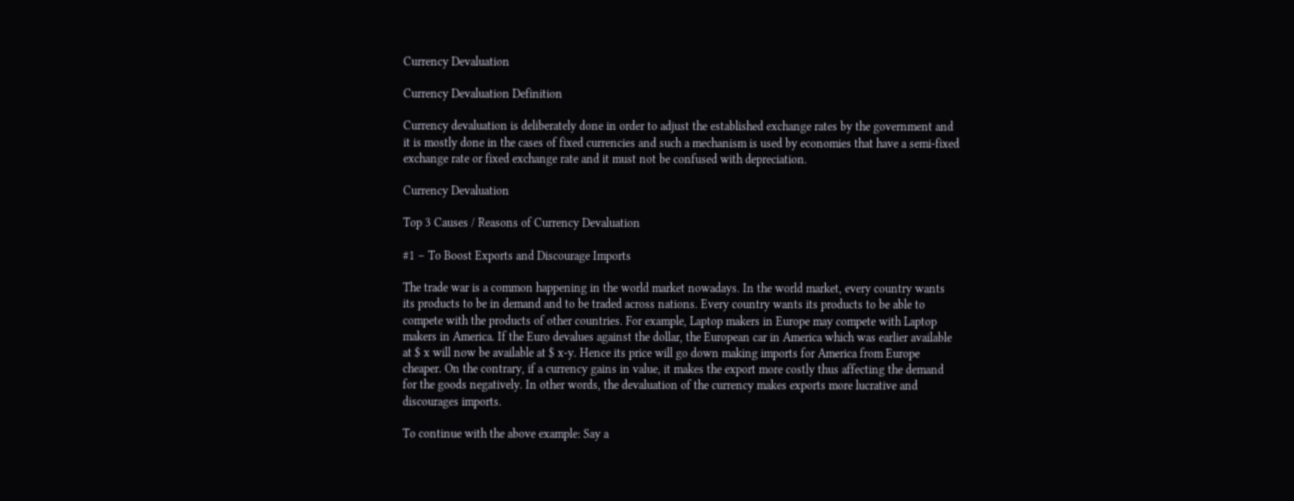Currency Devaluation

Currency Devaluation Definition

Currency devaluation is deliberately done in order to adjust the established exchange rates by the government and it is mostly done in the cases of fixed currencies and such a mechanism is used by economies that have a semi-fixed exchange rate or fixed exchange rate and it must not be confused with depreciation.

Currency Devaluation

Top 3 Causes / Reasons of Currency Devaluation

#1 – To Boost Exports and Discourage Imports

The trade war is a common happening in the world market nowadays. In the world market, every country wants its products to be in demand and to be traded across nations. Every country wants its products to be able to compete with the products of other countries. For example, Laptop makers in Europe may compete with Laptop makers in America. If the Euro devalues against the dollar, the European car in America which was earlier available at $ x will now be available at $ x-y. Hence its price will go down making imports for America from Europe cheaper. On the contrary, if a currency gains in value, it makes the export more costly thus affecting the demand for the goods negatively. In other words, the devaluation of the currency makes exports more lucrative and discourages imports.

To continue with the above example: Say a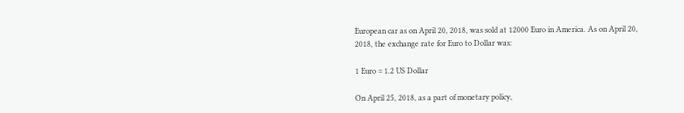European car as on April 20, 2018, was sold at 12000 Euro in America. As on April 20, 2018, the exchange rate for Euro to Dollar was:

1 Euro = 1.2 US Dollar

On April 25, 2018, as a part of monetary policy,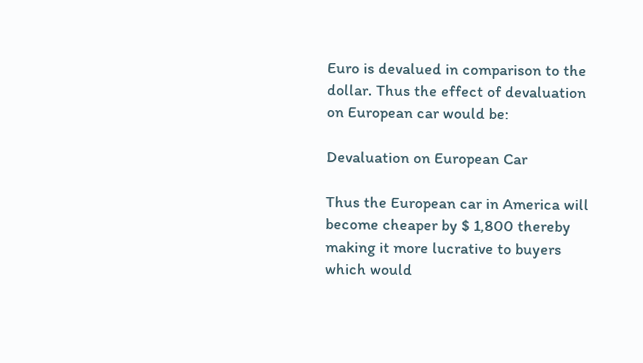Euro is devalued in comparison to the dollar. Thus the effect of devaluation on European car would be:

Devaluation on European Car

Thus the European car in America will become cheaper by $ 1,800 thereby making it more lucrative to buyers which would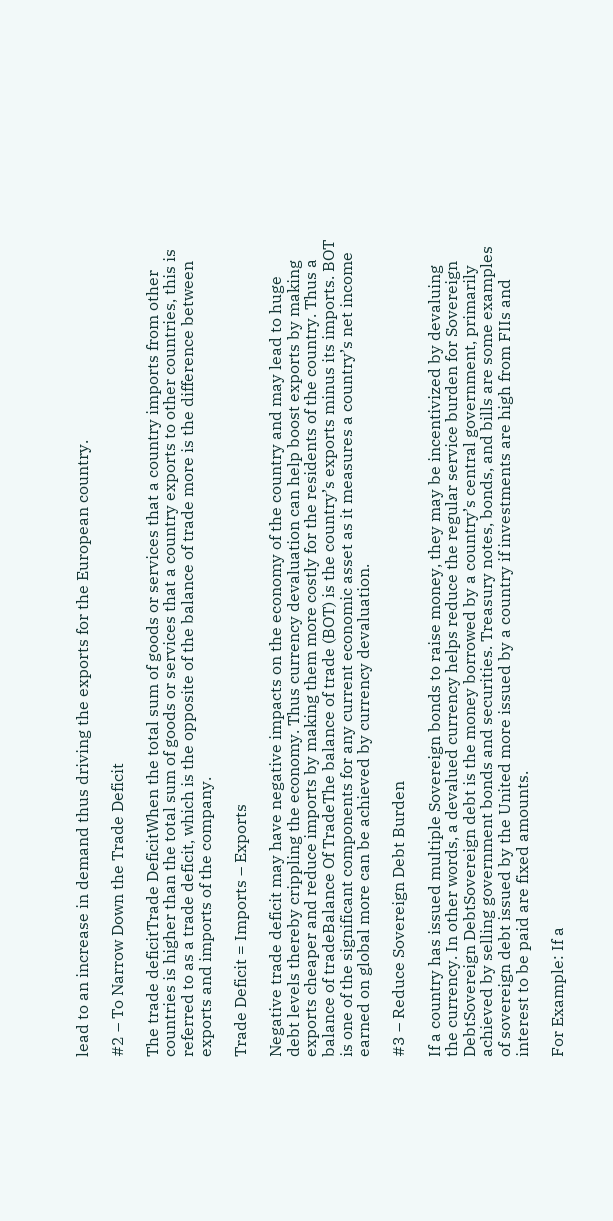lead to an increase in demand thus driving the exports for the European country.

#2 – To Narrow Down the Trade Deficit

The trade deficitTrade DeficitWhen the total sum of goods or services that a country imports from other countries is higher than the total sum of goods or services that a country exports to other countries, this is referred to as a trade deficit, which is the opposite of the balance of trade more is the difference between exports and imports of the company.

Trade Deficit = Imports – Exports

Negative trade deficit may have negative impacts on the economy of the country and may lead to huge debt levels thereby crippling the economy. Thus currency devaluation can help boost exports by making exports cheaper and reduce imports by making them more costly for the residents of the country. Thus a balance of tradeBalance Of TradeThe balance of trade (BOT) is the country’s exports minus its imports. BOT is one of the significant components for any current economic asset as it measures a country’s net income earned on global more can be achieved by currency devaluation.

#3 – Reduce Sovereign Debt Burden

If a country has issued multiple Sovereign bonds to raise money, they may be incentivized by devaluing the currency. In other words, a devalued currency helps reduce the regular service burden for Sovereign DebtSovereign DebtSovereign debt is the money borrowed by a country’s central government, primarily achieved by selling government bonds and securities. Treasury notes, bonds, and bills are some examples of sovereign debt issued by the United more issued by a country if investments are high from FIIs and interest to be paid are fixed amounts.

For Example: If a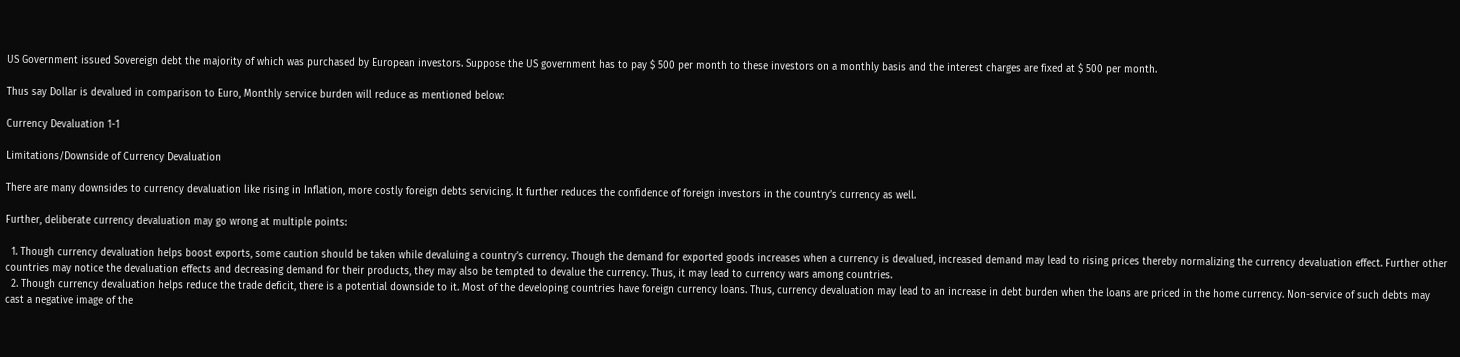US Government issued Sovereign debt the majority of which was purchased by European investors. Suppose the US government has to pay $ 500 per month to these investors on a monthly basis and the interest charges are fixed at $ 500 per month.

Thus say Dollar is devalued in comparison to Euro, Monthly service burden will reduce as mentioned below:

Currency Devaluation 1-1

Limitations/Downside of Currency Devaluation

There are many downsides to currency devaluation like rising in Inflation, more costly foreign debts servicing. It further reduces the confidence of foreign investors in the country’s currency as well.

Further, deliberate currency devaluation may go wrong at multiple points:

  1. Though currency devaluation helps boost exports, some caution should be taken while devaluing a country’s currency. Though the demand for exported goods increases when a currency is devalued, increased demand may lead to rising prices thereby normalizing the currency devaluation effect. Further other countries may notice the devaluation effects and decreasing demand for their products, they may also be tempted to devalue the currency. Thus, it may lead to currency wars among countries.
  2. Though currency devaluation helps reduce the trade deficit, there is a potential downside to it. Most of the developing countries have foreign currency loans. Thus, currency devaluation may lead to an increase in debt burden when the loans are priced in the home currency. Non-service of such debts may cast a negative image of the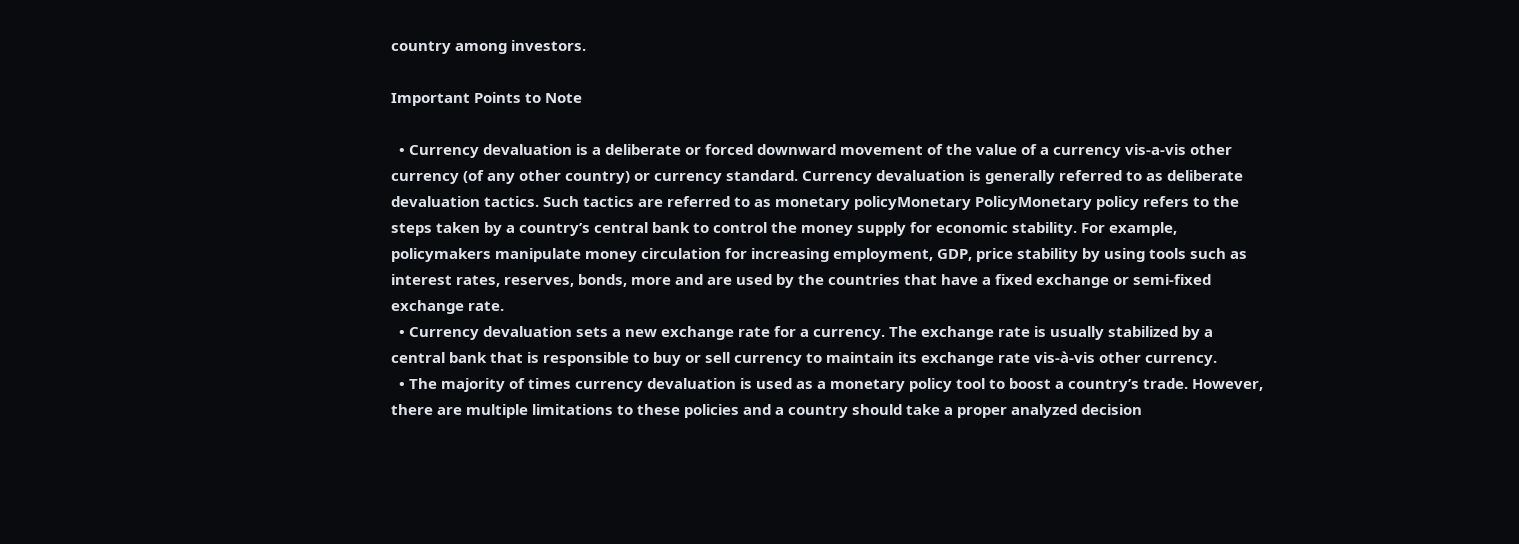country among investors.

Important Points to Note

  • Currency devaluation is a deliberate or forced downward movement of the value of a currency vis-a-vis other currency (of any other country) or currency standard. Currency devaluation is generally referred to as deliberate devaluation tactics. Such tactics are referred to as monetary policyMonetary PolicyMonetary policy refers to the steps taken by a country’s central bank to control the money supply for economic stability. For example, policymakers manipulate money circulation for increasing employment, GDP, price stability by using tools such as interest rates, reserves, bonds, more and are used by the countries that have a fixed exchange or semi-fixed exchange rate.
  • Currency devaluation sets a new exchange rate for a currency. The exchange rate is usually stabilized by a central bank that is responsible to buy or sell currency to maintain its exchange rate vis-à-vis other currency.
  • The majority of times currency devaluation is used as a monetary policy tool to boost a country’s trade. However, there are multiple limitations to these policies and a country should take a proper analyzed decision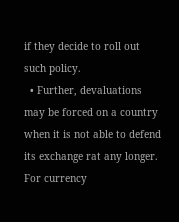if they decide to roll out such policy.
  • Further, devaluations may be forced on a country when it is not able to defend its exchange rat any longer. For currency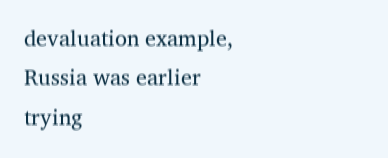devaluation example, Russia was earlier trying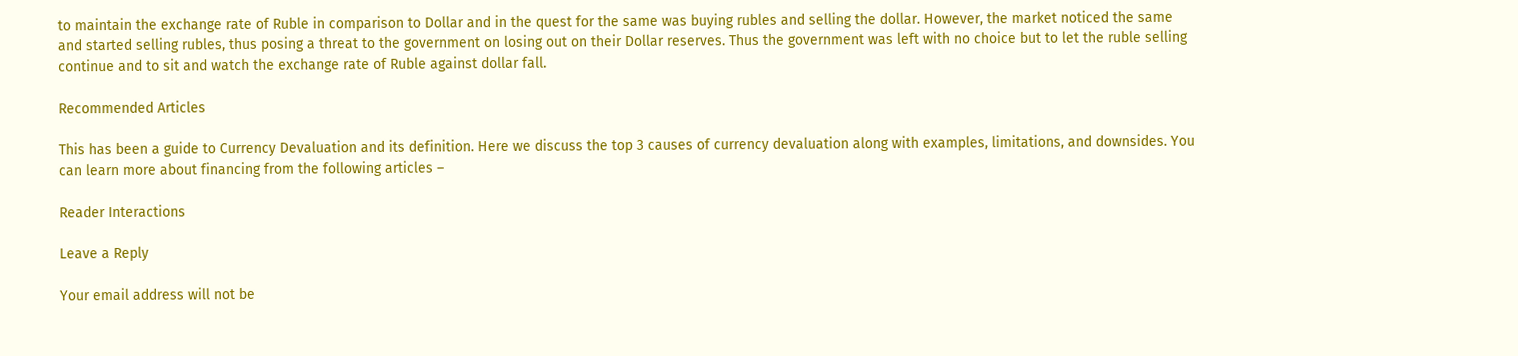to maintain the exchange rate of Ruble in comparison to Dollar and in the quest for the same was buying rubles and selling the dollar. However, the market noticed the same and started selling rubles, thus posing a threat to the government on losing out on their Dollar reserves. Thus the government was left with no choice but to let the ruble selling continue and to sit and watch the exchange rate of Ruble against dollar fall.

Recommended Articles

This has been a guide to Currency Devaluation and its definition. Here we discuss the top 3 causes of currency devaluation along with examples, limitations, and downsides. You can learn more about financing from the following articles –

Reader Interactions

Leave a Reply

Your email address will not be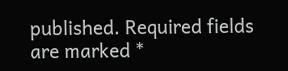published. Required fields are marked *